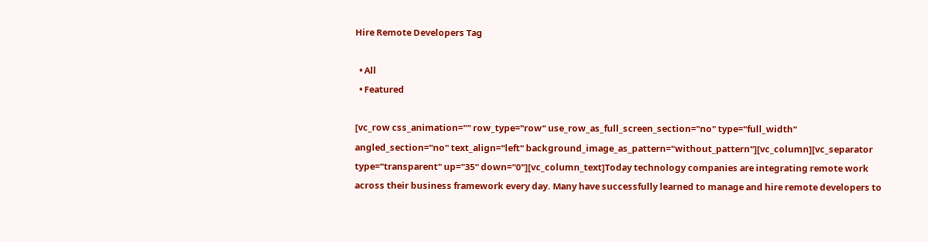Hire Remote Developers Tag

  • All
  • Featured

[vc_row css_animation="" row_type="row" use_row_as_full_screen_section="no" type="full_width" angled_section="no" text_align="left" background_image_as_pattern="without_pattern"][vc_column][vc_separator type="transparent" up="35" down="0"][vc_column_text]Today technology companies are integrating remote work across their business framework every day. Many have successfully learned to manage and hire remote developers to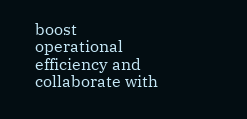boost operational efficiency and collaborate with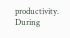productivity. During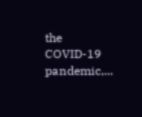the COVID-19 pandemic,...